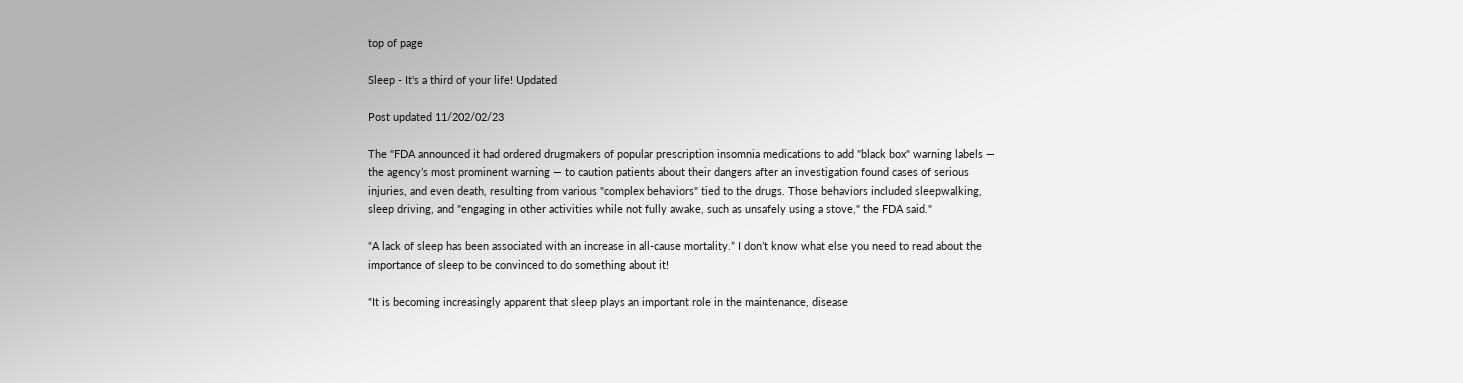top of page

Sleep - It's a third of your life! Updated

Post updated 11/202/02/23

The "FDA announced it had ordered drugmakers of popular prescription insomnia medications to add "black box" warning labels — the agency’s most prominent warning — to caution patients about their dangers after an investigation found cases of serious injuries, and even death, resulting from various "complex behaviors" tied to the drugs. Those behaviors included sleepwalking, sleep driving, and "engaging in other activities while not fully awake, such as unsafely using a stove," the FDA said."

“A lack of sleep has been associated with an increase in all-cause mortality.” I don’t know what else you need to read about the importance of sleep to be convinced to do something about it!

“It is becoming increasingly apparent that sleep plays an important role in the maintenance, disease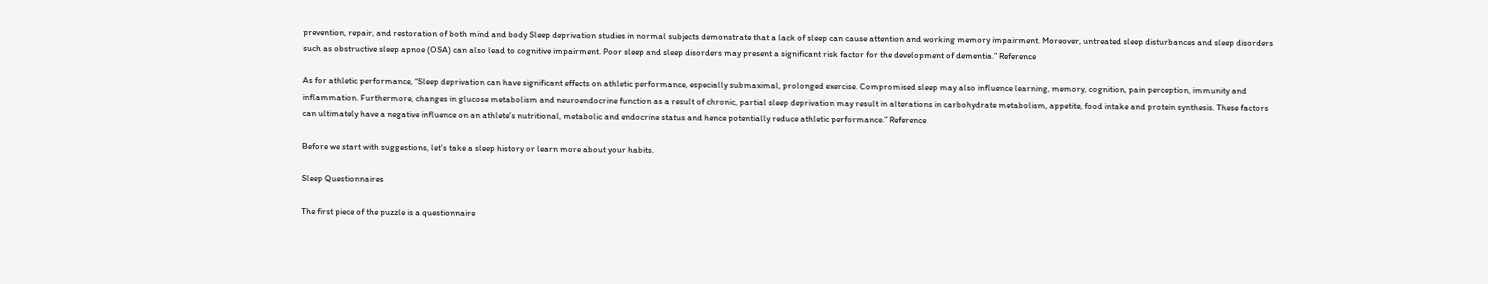prevention, repair, and restoration of both mind and body Sleep deprivation studies in normal subjects demonstrate that a lack of sleep can cause attention and working memory impairment. Moreover, untreated sleep disturbances and sleep disorders such as obstructive sleep apnoe (OSA) can also lead to cognitive impairment. Poor sleep and sleep disorders may present a significant risk factor for the development of dementia.” Reference

As for athletic performance, “Sleep deprivation can have significant effects on athletic performance, especially submaximal, prolonged exercise. Compromised sleep may also influence learning, memory, cognition, pain perception, immunity and inflammation. Furthermore, changes in glucose metabolism and neuroendocrine function as a result of chronic, partial sleep deprivation may result in alterations in carbohydrate metabolism, appetite, food intake and protein synthesis. These factors can ultimately have a negative influence on an athlete’s nutritional, metabolic and endocrine status and hence potentially reduce athletic performance.” Reference

Before we start with suggestions, let's take a sleep history or learn more about your habits.

Sleep Questionnaires

The first piece of the puzzle is a questionnaire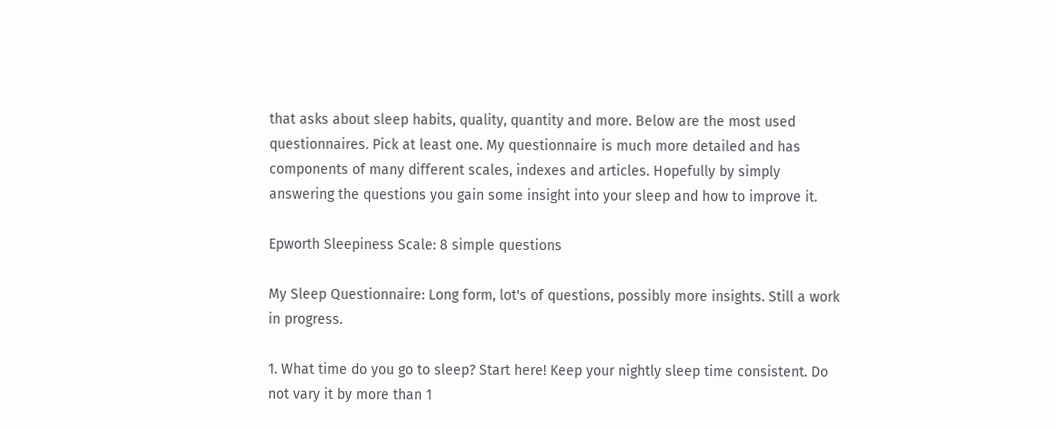that asks about sleep habits, quality, quantity and more. Below are the most used questionnaires. Pick at least one. My questionnaire is much more detailed and has components of many different scales, indexes and articles. Hopefully by simply answering the questions you gain some insight into your sleep and how to improve it.

Epworth Sleepiness Scale: 8 simple questions

My Sleep Questionnaire: Long form, lot's of questions, possibly more insights. Still a work in progress.

1. What time do you go to sleep? Start here! Keep your nightly sleep time consistent. Do not vary it by more than 1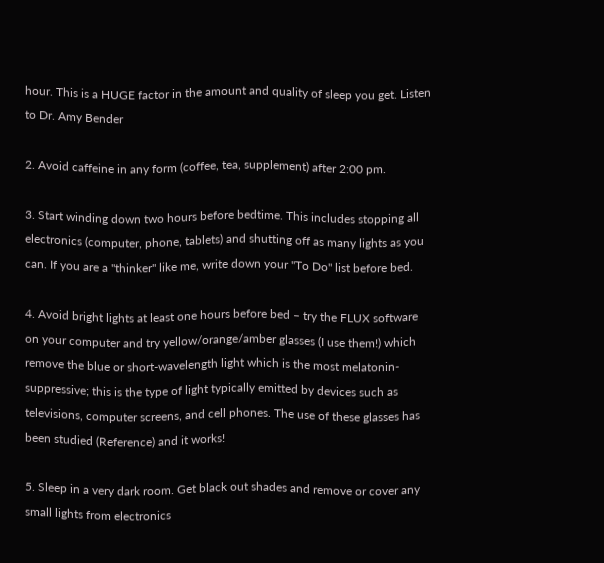hour. This is a HUGE factor in the amount and quality of sleep you get. Listen to Dr. Amy Bender

2. Avoid caffeine in any form (coffee, tea, supplement) after 2:00 pm.

3. Start winding down two hours before bedtime. This includes stopping all electronics (computer, phone, tablets) and shutting off as many lights as you can. If you are a "thinker" like me, write down your "To Do" list before bed.

4. Avoid bright lights at least one hours before bed – try the FLUX software on your computer and try yellow/orange/amber glasses (I use them!) which remove the blue or short-wavelength light which is the most melatonin-suppressive; this is the type of light typically emitted by devices such as televisions, computer screens, and cell phones. The use of these glasses has been studied (Reference) and it works!

5. Sleep in a very dark room. Get black out shades and remove or cover any small lights from electronics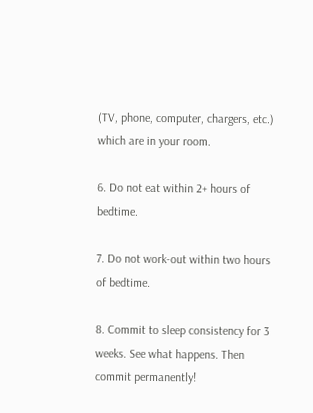(TV, phone, computer, chargers, etc.) which are in your room.

6. Do not eat within 2+ hours of bedtime.

7. Do not work-out within two hours of bedtime.

8. Commit to sleep consistency for 3 weeks. See what happens. Then commit permanently!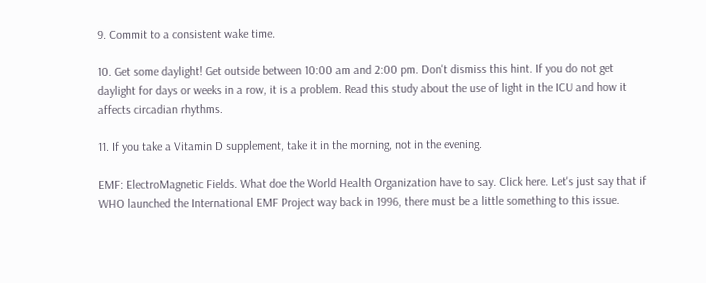9. Commit to a consistent wake time.

10. Get some daylight! Get outside between 10:00 am and 2:00 pm. Don't dismiss this hint. If you do not get daylight for days or weeks in a row, it is a problem. Read this study about the use of light in the ICU and how it affects circadian rhythms.

11. If you take a Vitamin D supplement, take it in the morning, not in the evening.

EMF: ElectroMagnetic Fields. What doe the World Health Organization have to say. Click here. Let's just say that if WHO launched the International EMF Project way back in 1996, there must be a little something to this issue.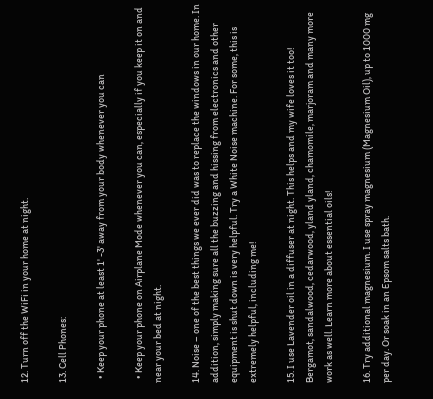12. Turn off the WiFi in your home at night.

13. Cell Phones:

  • Keep your phone at least 1' -3' away from your body whenever you can

  • Keep your phone on Airplane Mode whenever you can, especially if you keep it on and near your bed at night.

14. Noise – one of the best things we ever did was to replace the windows in our home. In addition, simply making sure all the buzzing and hissing from electronics and other equipment is shut down is very helpful. Try a White Noise machine. For some, this is extremely helpful, including me!

15. I use Lavender oil in a diffuser at night. This helps and my wife loves it too! Bergamot, sandalwood, cedarwood, yland yland, chamomile, marjoram and many more work as well. Learn more about essential oils!

16. Try additional magnesium. I use spray magnesium (Magnesium Oil), up to 1000 mg per day. Or soak in an Epsom salts bath.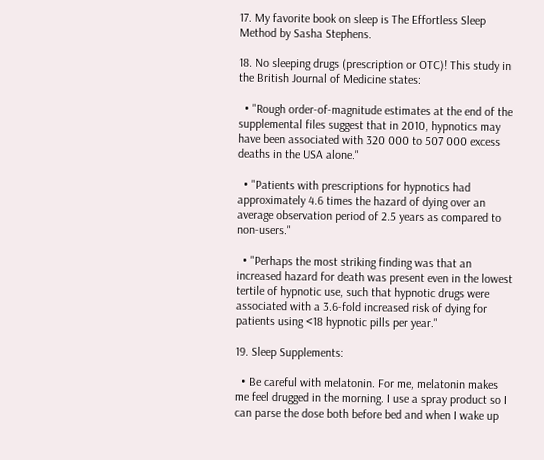17. My favorite book on sleep is The Effortless Sleep Method by Sasha Stephens.

18. No sleeping drugs (prescription or OTC)! This study in the British Journal of Medicine states:

  • "Rough order-of-magnitude estimates at the end of the supplemental files suggest that in 2010, hypnotics may have been associated with 320 000 to 507 000 excess deaths in the USA alone."

  • "Patients with prescriptions for hypnotics had approximately 4.6 times the hazard of dying over an average observation period of 2.5 years as compared to non-users."

  • "Perhaps the most striking finding was that an increased hazard for death was present even in the lowest tertile of hypnotic use, such that hypnotic drugs were associated with a 3.6-fold increased risk of dying for patients using <18 hypnotic pills per year."

19. Sleep Supplements:

  • Be careful with melatonin. For me, melatonin makes me feel drugged in the morning. I use a spray product so I can parse the dose both before bed and when I wake up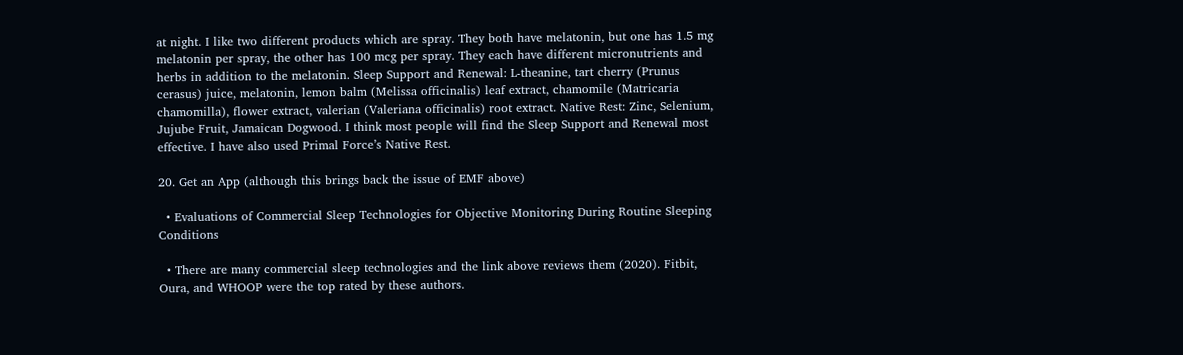at night. I like two different products which are spray. They both have melatonin, but one has 1.5 mg melatonin per spray, the other has 100 mcg per spray. They each have different micronutrients and herbs in addition to the melatonin. Sleep Support and Renewal: L-theanine, tart cherry (Prunus cerasus) juice, melatonin, lemon balm (Melissa officinalis) leaf extract, chamomile (Matricaria chamomilla), flower extract, valerian (Valeriana officinalis) root extract. Native Rest: Zinc, Selenium, Jujube Fruit, Jamaican Dogwood. I think most people will find the Sleep Support and Renewal most effective. I have also used Primal Force’s Native Rest.

20. Get an App (although this brings back the issue of EMF above)

  • Evaluations of Commercial Sleep Technologies for Objective Monitoring During Routine Sleeping Conditions

  • There are many commercial sleep technologies and the link above reviews them (2020). Fitbit, Oura, and WHOOP were the top rated by these authors.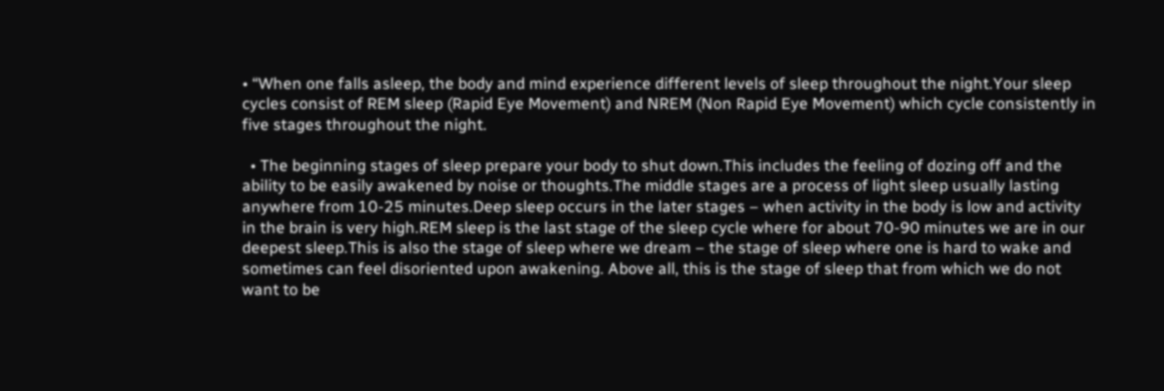• “When one falls asleep, the body and mind experience different levels of sleep throughout the night.Your sleep cycles consist of REM sleep (Rapid Eye Movement) and NREM (Non Rapid Eye Movement) which cycle consistently in five stages throughout the night.

  • The beginning stages of sleep prepare your body to shut down.This includes the feeling of dozing off and the ability to be easily awakened by noise or thoughts.The middle stages are a process of light sleep usually lasting anywhere from 10-25 minutes.Deep sleep occurs in the later stages – when activity in the body is low and activity in the brain is very high.REM sleep is the last stage of the sleep cycle where for about 70-90 minutes we are in our deepest sleep.This is also the stage of sleep where we dream – the stage of sleep where one is hard to wake and sometimes can feel disoriented upon awakening. Above all, this is the stage of sleep that from which we do not want to be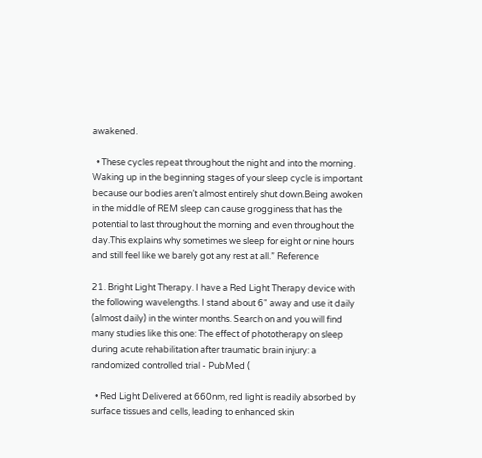awakened.

  • These cycles repeat throughout the night and into the morning. Waking up in the beginning stages of your sleep cycle is important because our bodies aren’t almost entirely shut down.Being awoken in the middle of REM sleep can cause grogginess that has the potential to last throughout the morning and even throughout the day.This explains why sometimes we sleep for eight or nine hours and still feel like we barely got any rest at all.” Reference

21. Bright Light Therapy. I have a Red Light Therapy device with the following wavelengths. I stand about 6" away and use it daily (almost daily) in the winter months. Search on and you will find many studies like this one: The effect of phototherapy on sleep during acute rehabilitation after traumatic brain injury: a randomized controlled trial - PubMed (

  • Red Light Delivered at 660nm, red light is readily absorbed by surface tissues and cells, leading to enhanced skin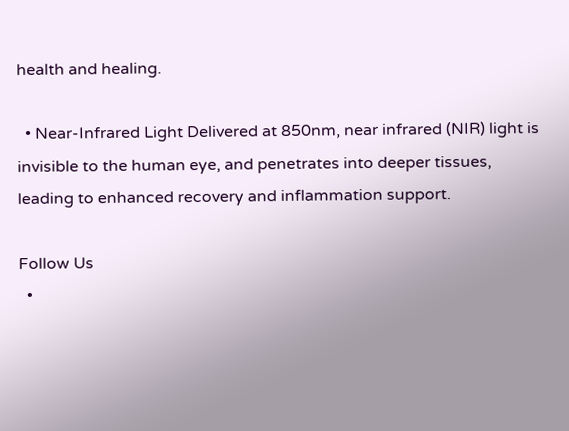health and healing.

  • Near-Infrared Light Delivered at 850nm, near infrared (NIR) light is invisible to the human eye, and penetrates into deeper tissues, leading to enhanced recovery and inflammation support.

Follow Us
  •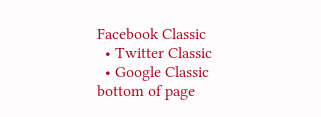Facebook Classic
  • Twitter Classic
  • Google Classic
bottom of page